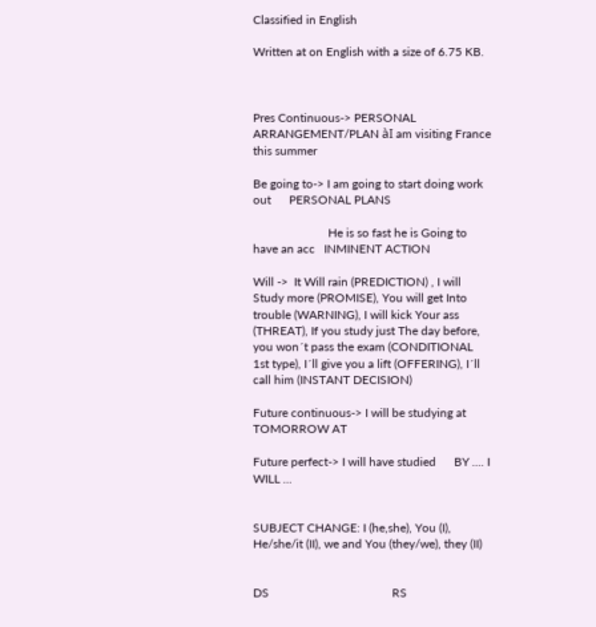Classified in English

Written at on English with a size of 6.75 KB.



Pres Continuous-> PERSONAL ARRANGEMENT/PLAN àI am visiting France this summer

Be going to-> I am going to start doing work out      PERSONAL PLANS

                         He is so fast he is Going to have an acc   INMINENT ACTION

Will ->  It Will rain (PREDICTION) , I will Study more (PROMISE), You will get Into trouble (WARNING), I will kick Your ass (THREAT), If you study just The day before, you won´t pass the exam (CONDITIONAL 1st type), I´ll give you a lift (OFFERING), I´ll call him (INSTANT DECISION)

Future continuous-> I will be studying at      TOMORROW AT

Future perfect-> I will have studied      BY .... I WILL ...


SUBJECT CHANGE: I (he,she), You (I), He/she/it (II), we and You (they/we), they (II)


DS                                         RS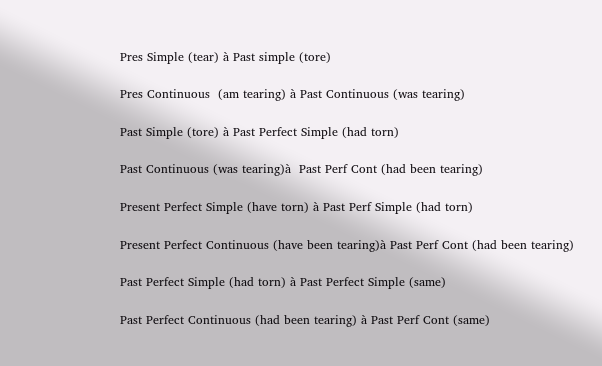Pres Simple (tear) à Past simple (tore)

Pres Continuous  (am tearing) à Past Continuous (was tearing)

Past Simple (tore) à Past Perfect Simple (had torn)

Past Continuous (was tearing)à  Past Perf Cont (had been tearing)

Present Perfect Simple (have torn) à Past Perf Simple (had torn)

Present Perfect Continuous (have been tearing)à Past Perf Cont (had been tearing)

Past Perfect Simple (had torn) à Past Perfect Simple (same)

Past Perfect Continuous (had been tearing) à Past Perf Cont (same)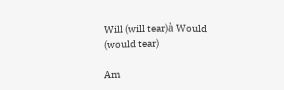Will (will tear)à Would (would tear)

Am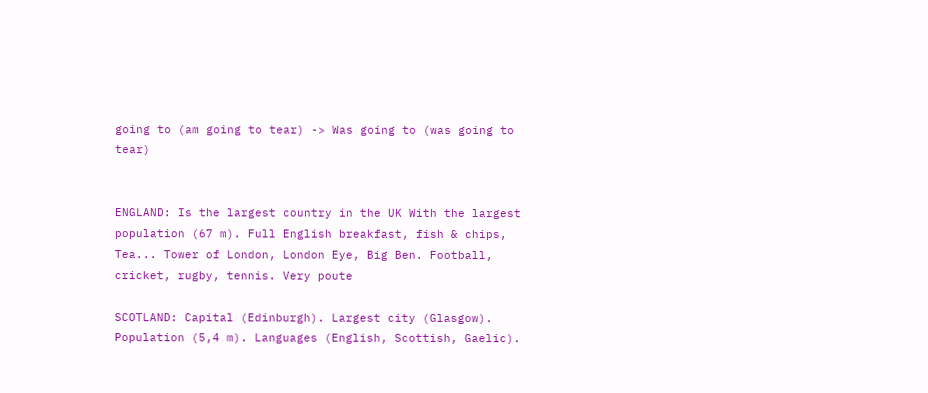going to (am going to tear) -> Was going to (was going to tear)


ENGLAND: Is the largest country in the UK With the largest population (67 m). Full English breakfast, fish & chips, Tea... Tower of London, London Eye, Big Ben. Football, cricket, rugby, tennis. Very poute

SCOTLAND: Capital (Edinburgh). Largest city (Glasgow). Population (5,4 m). Languages (English, Scottish, Gaelic).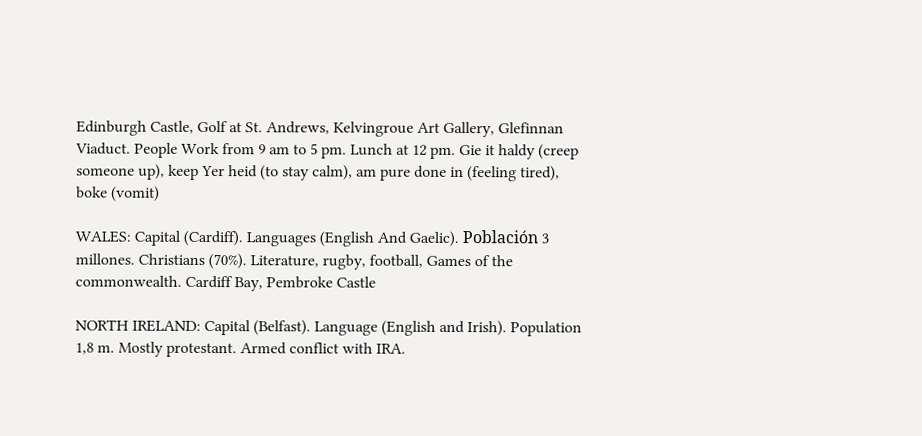Edinburgh Castle, Golf at St. Andrews, Kelvingroue Art Gallery, Glefinnan Viaduct. People Work from 9 am to 5 pm. Lunch at 12 pm. Gie it haldy (creep someone up), keep Yer heid (to stay calm), am pure done in (feeling tired), boke (vomit)

WALES: Capital (Cardiff). Languages (English And Gaelic). Población 3 millones. Christians (70%). Literature, rugby, football, Games of the commonwealth. Cardiff Bay, Pembroke Castle

NORTH IRELAND: Capital (Belfast). Language (English and Irish). Population 1,8 m. Mostly protestant. Armed conflict with IRA.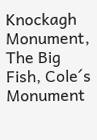Knockagh Monument, The Big Fish, Cole´s Monument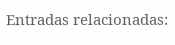Entradas relacionadas: